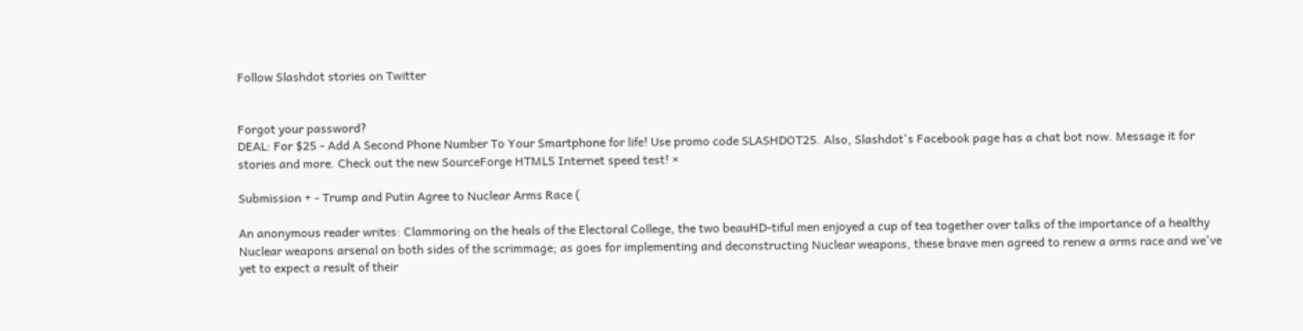Follow Slashdot stories on Twitter


Forgot your password?
DEAL: For $25 - Add A Second Phone Number To Your Smartphone for life! Use promo code SLASHDOT25. Also, Slashdot's Facebook page has a chat bot now. Message it for stories and more. Check out the new SourceForge HTML5 Internet speed test! ×

Submission + - Trump and Putin Agree to Nuclear Arms Race (

An anonymous reader writes: Clammoring on the heals of the Electoral College, the two beauHD-tiful men enjoyed a cup of tea together over talks of the importance of a healthy Nuclear weapons arsenal on both sides of the scrimmage; as goes for implementing and deconstructing Nuclear weapons, these brave men agreed to renew a arms race and we've yet to expect a result of their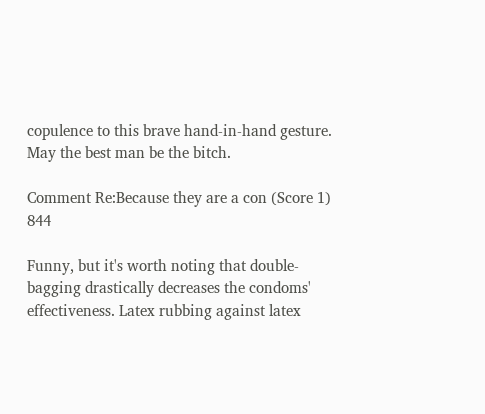copulence to this brave hand-in-hand gesture. May the best man be the bitch.

Comment Re:Because they are a con (Score 1) 844

Funny, but it's worth noting that double-bagging drastically decreases the condoms' effectiveness. Latex rubbing against latex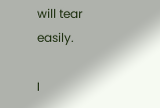will tear easily.

I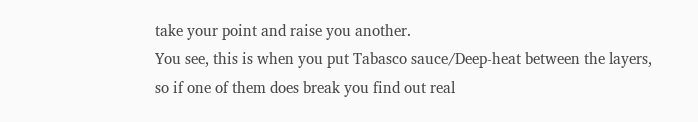take your point and raise you another.
You see, this is when you put Tabasco sauce/Deep-heat between the layers, so if one of them does break you find out real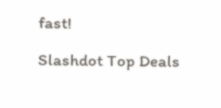fast!

Slashdot Top Deals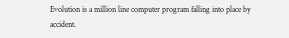Evolution is a million line computer program falling into place by accident.